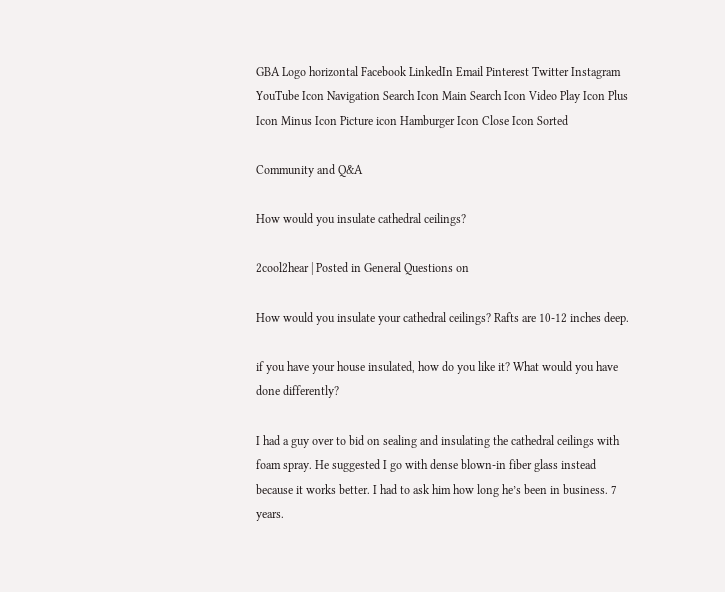GBA Logo horizontal Facebook LinkedIn Email Pinterest Twitter Instagram YouTube Icon Navigation Search Icon Main Search Icon Video Play Icon Plus Icon Minus Icon Picture icon Hamburger Icon Close Icon Sorted

Community and Q&A

How would you insulate cathedral ceilings?

2cool2hear | Posted in General Questions on

How would you insulate your cathedral ceilings? Rafts are 10-12 inches deep.

if you have your house insulated, how do you like it? What would you have done differently?

I had a guy over to bid on sealing and insulating the cathedral ceilings with foam spray. He suggested I go with dense blown-in fiber glass instead because it works better. I had to ask him how long he’s been in business. 7 years.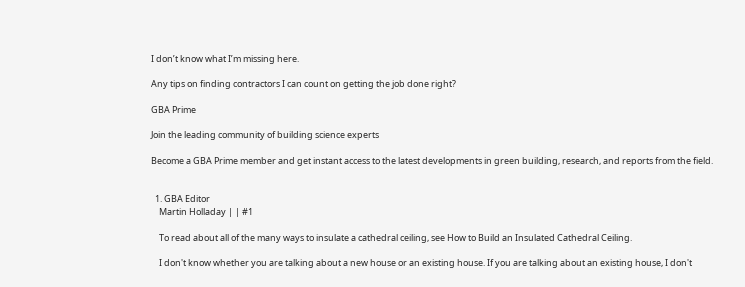I don’t know what I’m missing here.

Any tips on finding contractors I can count on getting the job done right?

GBA Prime

Join the leading community of building science experts

Become a GBA Prime member and get instant access to the latest developments in green building, research, and reports from the field.


  1. GBA Editor
    Martin Holladay | | #1

    To read about all of the many ways to insulate a cathedral ceiling, see How to Build an Insulated Cathedral Ceiling.

    I don't know whether you are talking about a new house or an existing house. If you are talking about an existing house, I don't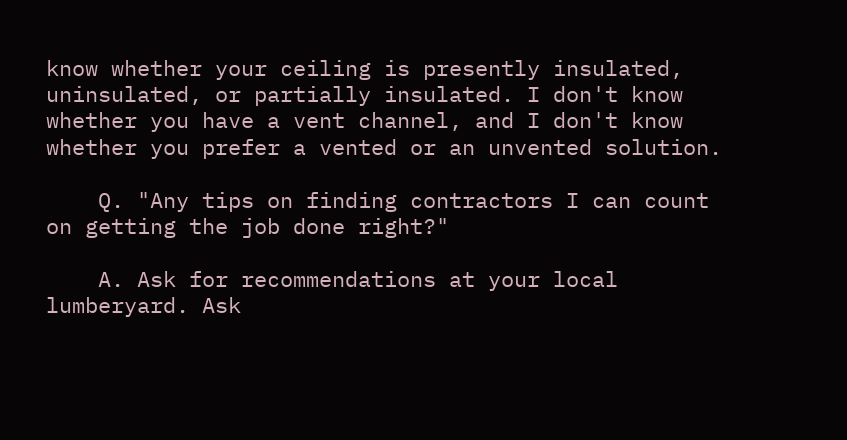know whether your ceiling is presently insulated, uninsulated, or partially insulated. I don't know whether you have a vent channel, and I don't know whether you prefer a vented or an unvented solution.

    Q. "Any tips on finding contractors I can count on getting the job done right?"

    A. Ask for recommendations at your local lumberyard. Ask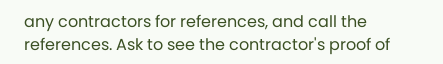any contractors for references, and call the references. Ask to see the contractor's proof of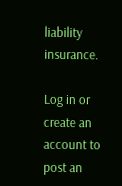liability insurance.

Log in or create an account to post an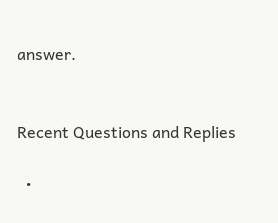answer.


Recent Questions and Replies

  •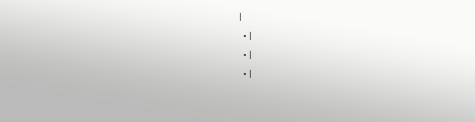|
  • |
  • |
  • |